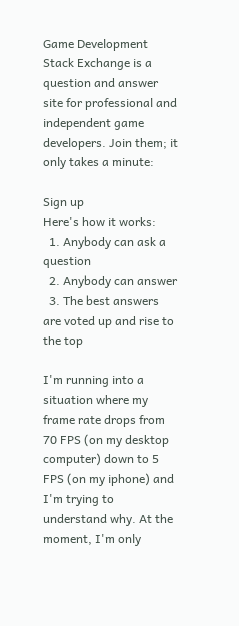Game Development Stack Exchange is a question and answer site for professional and independent game developers. Join them; it only takes a minute:

Sign up
Here's how it works:
  1. Anybody can ask a question
  2. Anybody can answer
  3. The best answers are voted up and rise to the top

I'm running into a situation where my frame rate drops from 70 FPS (on my desktop computer) down to 5 FPS (on my iphone) and I'm trying to understand why. At the moment, I'm only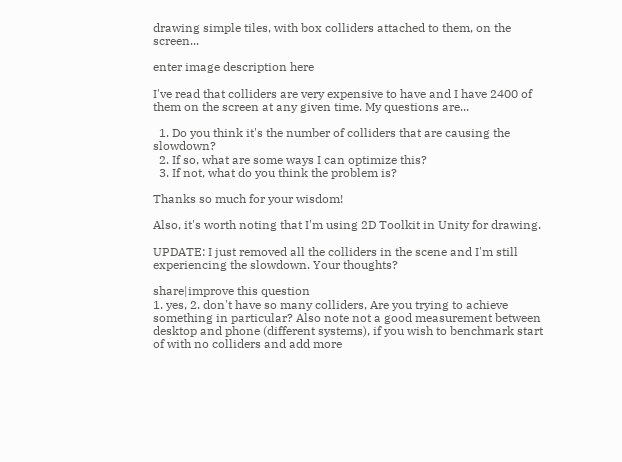drawing simple tiles, with box colliders attached to them, on the screen...

enter image description here

I've read that colliders are very expensive to have and I have 2400 of them on the screen at any given time. My questions are...

  1. Do you think it's the number of colliders that are causing the slowdown?
  2. If so, what are some ways I can optimize this?
  3. If not, what do you think the problem is?

Thanks so much for your wisdom!

Also, it's worth noting that I'm using 2D Toolkit in Unity for drawing.

UPDATE: I just removed all the colliders in the scene and I'm still experiencing the slowdown. Your thoughts?

share|improve this question
1. yes, 2. don't have so many colliders, Are you trying to achieve something in particular? Also note not a good measurement between desktop and phone (different systems), if you wish to benchmark start of with no colliders and add more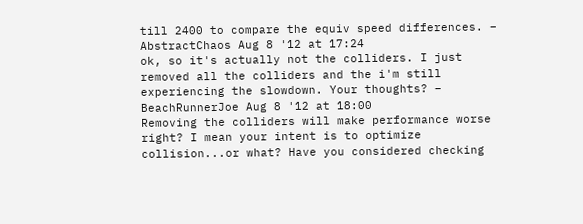till 2400 to compare the equiv speed differences. – AbstractChaos Aug 8 '12 at 17:24
ok, so it's actually not the colliders. I just removed all the colliders and the i'm still experiencing the slowdown. Your thoughts? – BeachRunnerJoe Aug 8 '12 at 18:00
Removing the colliders will make performance worse right? I mean your intent is to optimize collision...or what? Have you considered checking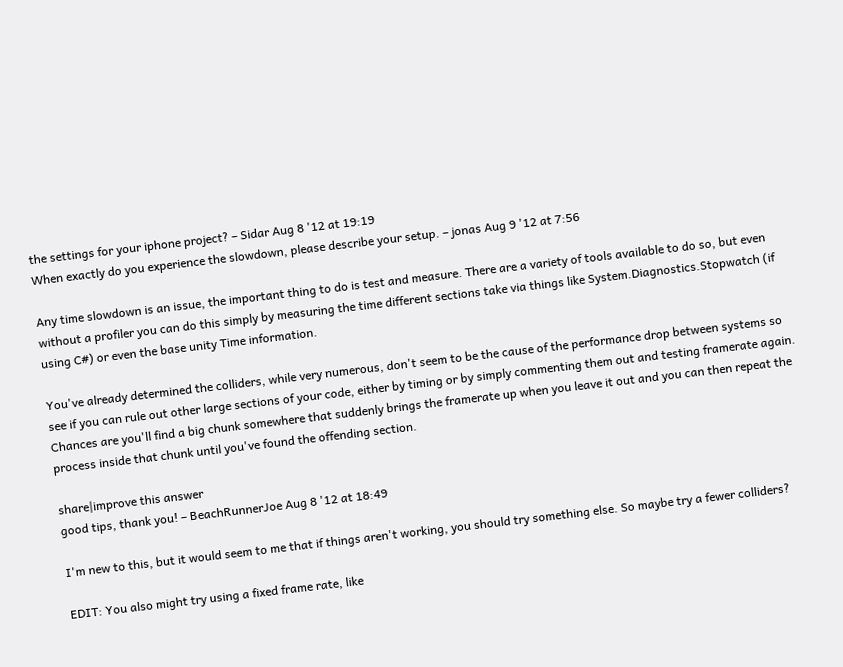the settings for your iphone project? – Sidar Aug 8 '12 at 19:19
When exactly do you experience the slowdown, please describe your setup. – jonas Aug 9 '12 at 7:56

Any time slowdown is an issue, the important thing to do is test and measure. There are a variety of tools available to do so, but even without a profiler you can do this simply by measuring the time different sections take via things like System.Diagnostics.Stopwatch (if using C#) or even the base unity Time information.

You've already determined the colliders, while very numerous, don't seem to be the cause of the performance drop between systems so see if you can rule out other large sections of your code, either by timing or by simply commenting them out and testing framerate again. Chances are you'll find a big chunk somewhere that suddenly brings the framerate up when you leave it out and you can then repeat the process inside that chunk until you've found the offending section.

share|improve this answer
good tips, thank you! – BeachRunnerJoe Aug 8 '12 at 18:49

I'm new to this, but it would seem to me that if things aren't working, you should try something else. So maybe try a fewer colliders?

EDIT: You also might try using a fixed frame rate, like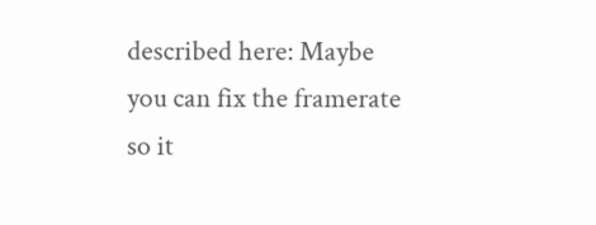described here: Maybe you can fix the framerate so it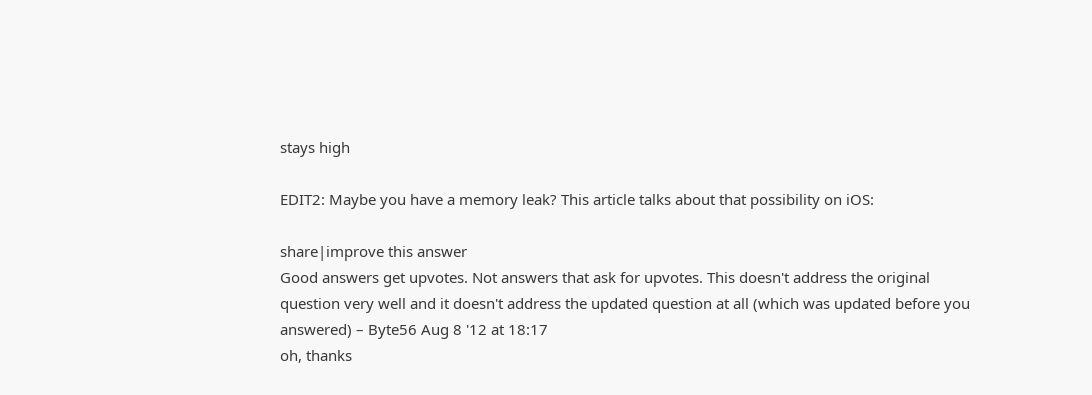stays high

EDIT2: Maybe you have a memory leak? This article talks about that possibility on iOS:

share|improve this answer
Good answers get upvotes. Not answers that ask for upvotes. This doesn't address the original question very well and it doesn't address the updated question at all (which was updated before you answered) – Byte56 Aug 8 '12 at 18:17
oh, thanks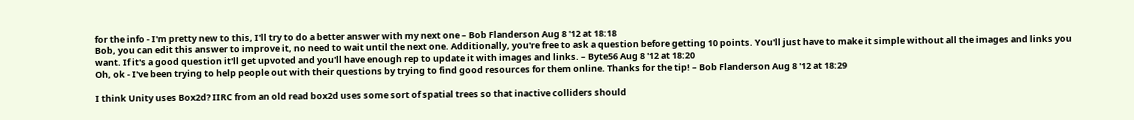for the info - I'm pretty new to this, I'll try to do a better answer with my next one – Bob Flanderson Aug 8 '12 at 18:18
Bob, you can edit this answer to improve it, no need to wait until the next one. Additionally, you're free to ask a question before getting 10 points. You'll just have to make it simple without all the images and links you want. If it's a good question it'll get upvoted and you'll have enough rep to update it with images and links. – Byte56 Aug 8 '12 at 18:20
Oh, ok - I've been trying to help people out with their questions by trying to find good resources for them online. Thanks for the tip! – Bob Flanderson Aug 8 '12 at 18:29

I think Unity uses Box2d? IIRC from an old read box2d uses some sort of spatial trees so that inactive colliders should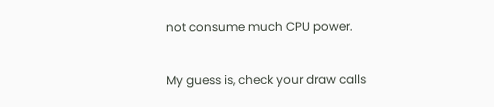not consume much CPU power.

My guess is, check your draw calls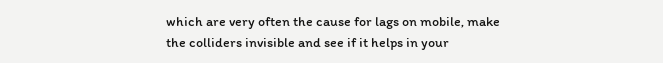which are very often the cause for lags on mobile, make the colliders invisible and see if it helps in your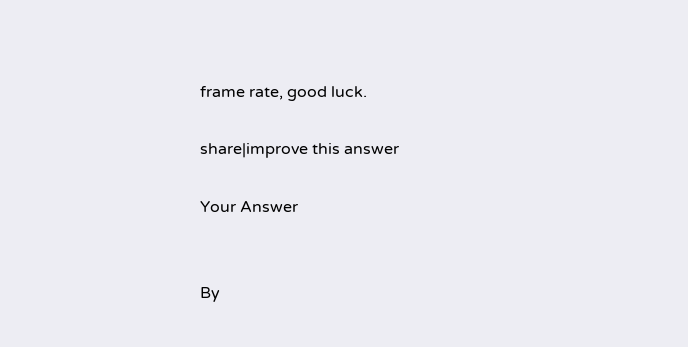frame rate, good luck.

share|improve this answer

Your Answer


By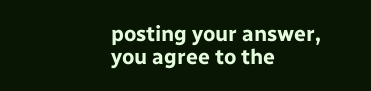posting your answer, you agree to the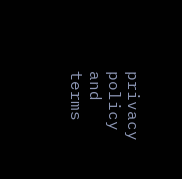privacy policy and terms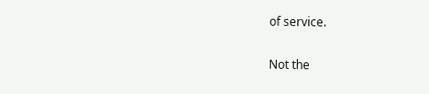of service.

Not the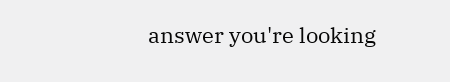answer you're looking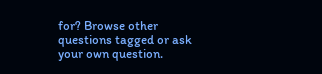for? Browse other questions tagged or ask your own question.